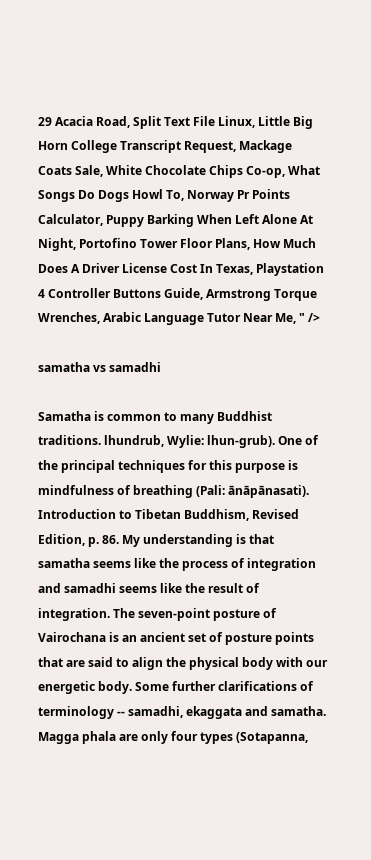29 Acacia Road, Split Text File Linux, Little Big Horn College Transcript Request, Mackage Coats Sale, White Chocolate Chips Co-op, What Songs Do Dogs Howl To, Norway Pr Points Calculator, Puppy Barking When Left Alone At Night, Portofino Tower Floor Plans, How Much Does A Driver License Cost In Texas, Playstation 4 Controller Buttons Guide, Armstrong Torque Wrenches, Arabic Language Tutor Near Me, " />

samatha vs samadhi

Samatha is common to many Buddhist traditions. lhundrub, Wylie: lhun-grub). One of the principal techniques for this purpose is mindfulness of breathing (Pali: ānāpānasati). Introduction to Tibetan Buddhism, Revised Edition, p. 86. My understanding is that samatha seems like the process of integration and samadhi seems like the result of integration. The seven-point posture of Vairochana is an ancient set of posture points that are said to align the physical body with our energetic body. Some further clarifications of terminology -- samadhi, ekaggata and samatha. Magga phala are only four types (Sotapanna,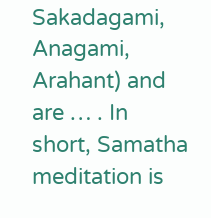Sakadagami, Anagami, Arahant) and are … . In short, Samatha meditation is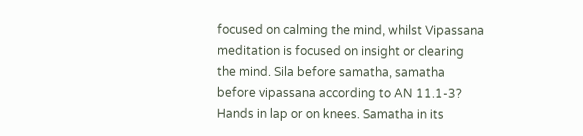focused on calming the mind, whilst Vipassana meditation is focused on insight or clearing the mind. Sila before samatha, samatha before vipassana according to AN 11.1-3? Hands in lap or on knees. Samatha in its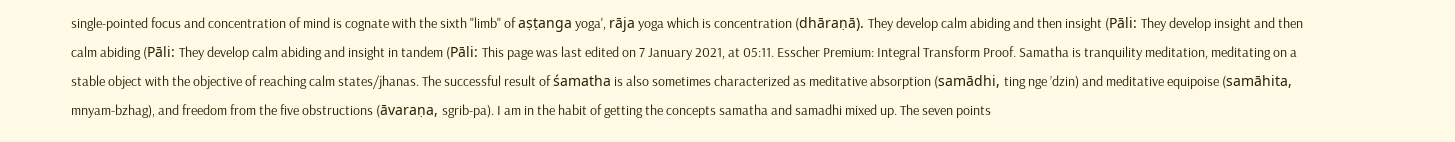single-pointed focus and concentration of mind is cognate with the sixth "limb" of aṣṭanga yoga', rāja yoga which is concentration (dhāraṇā). They develop calm abiding and then insight (Pāli: They develop insight and then calm abiding (Pāli: They develop calm abiding and insight in tandem (Pāli: This page was last edited on 7 January 2021, at 05:11. Esscher Premium: Integral Transform Proof. Samatha is tranquility meditation, meditating on a stable object with the objective of reaching calm states/jhanas. The successful result of śamatha is also sometimes characterized as meditative absorption (samādhi, ting nge ’dzin) and meditative equipoise (samāhita, mnyam-bzhag), and freedom from the five obstructions (āvaraṇa, sgrib-pa). I am in the habit of getting the concepts samatha and samadhi mixed up. The seven points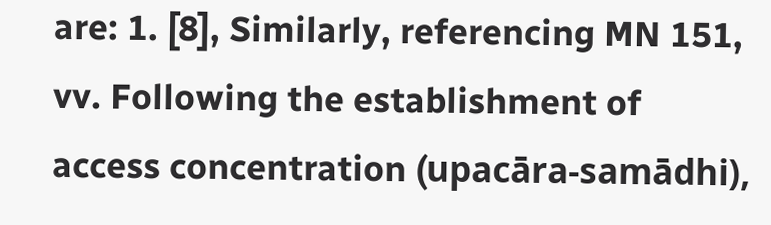are: 1. [8], Similarly, referencing MN 151, vv. Following the establishment of access concentration (upacāra-samādhi),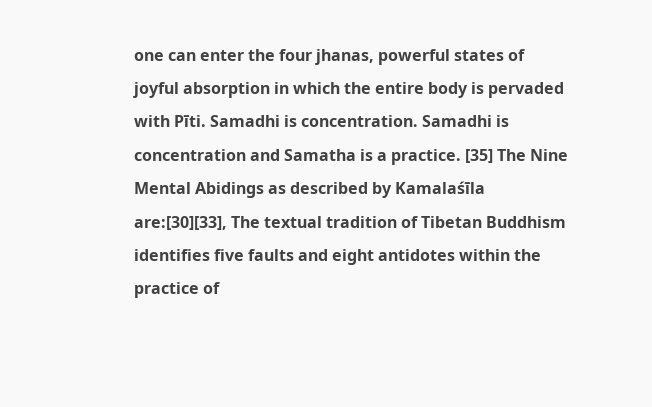one can enter the four jhanas, powerful states of joyful absorption in which the entire body is pervaded with Pīti. Samadhi is concentration. Samadhi is concentration and Samatha is a practice. [35] The Nine Mental Abidings as described by Kamalaśīla are:[30][33], The textual tradition of Tibetan Buddhism identifies five faults and eight antidotes within the practice of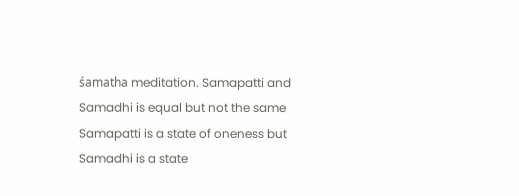śamatha meditation. Samapatti and Samadhi is equal but not the same Samapatti is a state of oneness but Samadhi is a state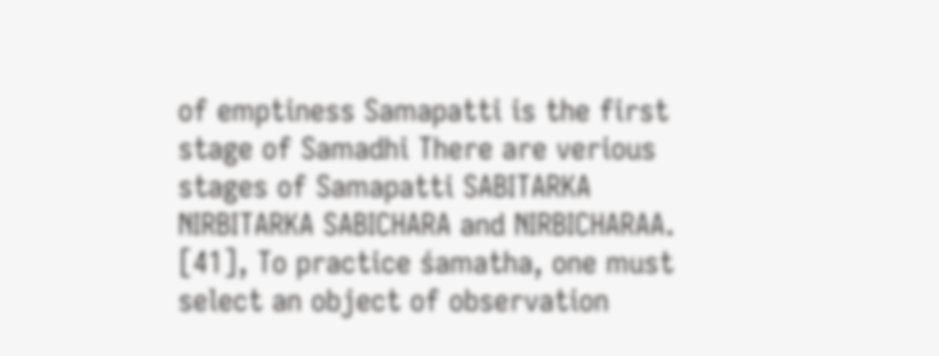of emptiness Samapatti is the first stage of Samadhi There are verious stages of Samapatti SABITARKA NIRBITARKA SABICHARA and NIRBICHARAA. [41], To practice śamatha, one must select an object of observation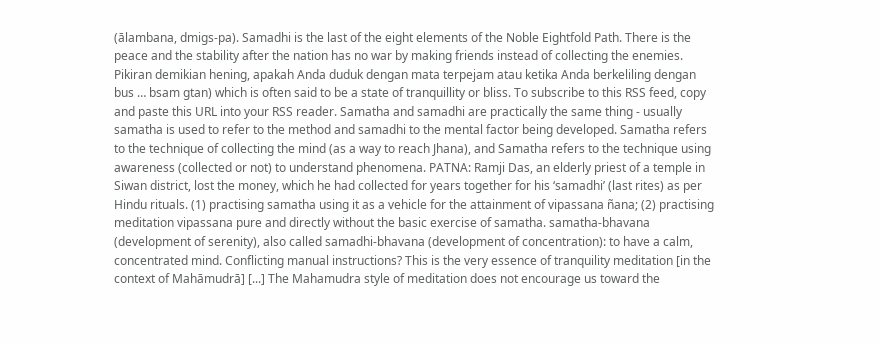(ālambana, dmigs-pa). Samadhi is the last of the eight elements of the Noble Eightfold Path. There is the peace and the stability after the nation has no war by making friends instead of collecting the enemies. Pikiran demikian hening, apakah Anda duduk dengan mata terpejam atau ketika Anda berkeliling dengan bus … bsam gtan) which is often said to be a state of tranquillity or bliss. To subscribe to this RSS feed, copy and paste this URL into your RSS reader. Samatha and samadhi are practically the same thing - usually samatha is used to refer to the method and samadhi to the mental factor being developed. Samatha refers to the technique of collecting the mind (as a way to reach Jhana), and Samatha refers to the technique using awareness (collected or not) to understand phenomena. PATNA: Ramji Das, an elderly priest of a temple in Siwan district, lost the money, which he had collected for years together for his ‘samadhi’ (last rites) as per Hindu rituals. (1) practising samatha using it as a vehicle for the attainment of vipassana ñana; (2) practising meditation vipassana pure and directly without the basic exercise of samatha. samatha-bhavana (development of serenity), also called samadhi-bhavana (development of concentration): to have a calm, concentrated mind. Conflicting manual instructions? This is the very essence of tranquility meditation [in the context of Mahāmudrā] [...] The Mahamudra style of meditation does not encourage us toward the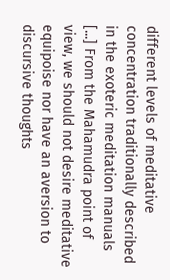different levels of meditative concentration traditionally described in the exoteric meditation manuals [...] From the Mahamudra point of view, we should not desire meditative equipoise nor have an aversion to discursive thoughts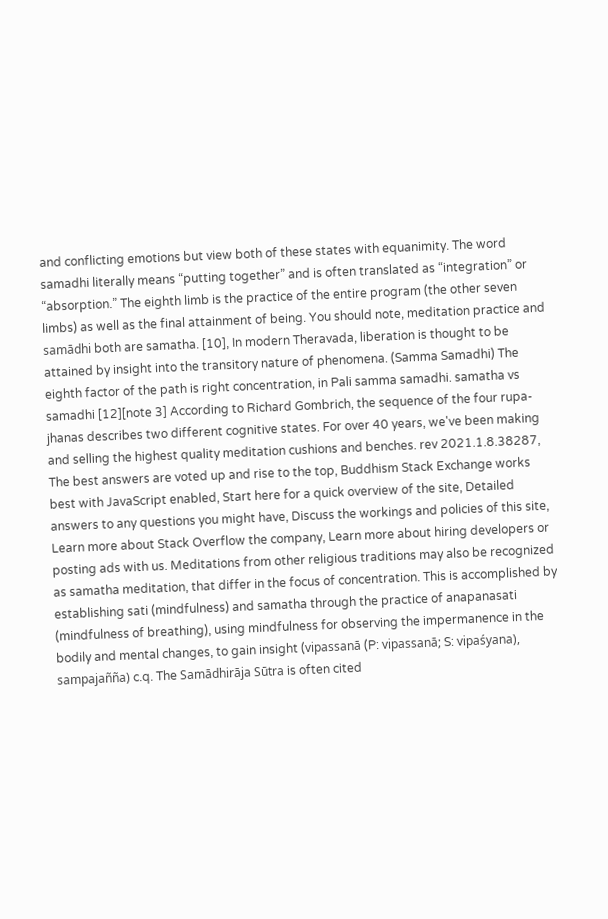and conflicting emotions but view both of these states with equanimity. The word samadhi literally means “putting together” and is often translated as “integration” or “absorption.” The eighth limb is the practice of the entire program (the other seven limbs) as well as the final attainment of being. You should note, meditation practice and samādhi both are samatha. [10], In modern Theravada, liberation is thought to be attained by insight into the transitory nature of phenomena. (Samma Samadhi) The eighth factor of the path is right concentration, in Pali samma samadhi. samatha vs samadhi [12][note 3] According to Richard Gombrich, the sequence of the four rupa-jhanas describes two different cognitive states. For over 40 years, we've been making and selling the highest quality meditation cushions and benches. rev 2021.1.8.38287, The best answers are voted up and rise to the top, Buddhism Stack Exchange works best with JavaScript enabled, Start here for a quick overview of the site, Detailed answers to any questions you might have, Discuss the workings and policies of this site, Learn more about Stack Overflow the company, Learn more about hiring developers or posting ads with us. Meditations from other religious traditions may also be recognized as samatha meditation, that differ in the focus of concentration. This is accomplished by establishing sati (mindfulness) and samatha through the practice of anapanasati (mindfulness of breathing), using mindfulness for observing the impermanence in the bodily and mental changes, to gain insight (vipassanā (P: vipassanā; S: vipaśyana), sampajañña) c.q. The Samādhirāja Sūtra is often cited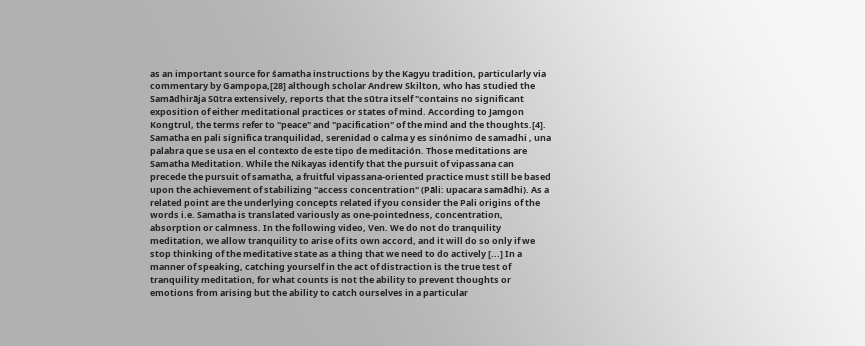as an important source for śamatha instructions by the Kagyu tradition, particularly via commentary by Gampopa,[28] although scholar Andrew Skilton, who has studied the Samādhirāja Sūtra extensively, reports that the sūtra itself "contains no significant exposition of either meditational practices or states of mind. According to Jamgon Kongtrul, the terms refer to "peace" and "pacification" of the mind and the thoughts.[4]. Samatha en pali significa tranquilidad, serenidad o calma y es sinónimo de samadhi , una palabra que se usa en el contexto de este tipo de meditación. Those meditations are Samatha Meditation. While the Nikayas identify that the pursuit of vipassana can precede the pursuit of samatha, a fruitful vipassana-oriented practice must still be based upon the achievement of stabilizing "access concentration" (Pāli: upacara samādhi). As a related point are the underlying concepts related if you consider the Pali origins of the words i.e. Samatha is translated variously as one-pointedness, concentration, absorption or calmness. In the following video, Ven. We do not do tranquility meditation, we allow tranquility to arise of its own accord, and it will do so only if we stop thinking of the meditative state as a thing that we need to do actively [...] In a manner of speaking, catching yourself in the act of distraction is the true test of tranquility meditation, for what counts is not the ability to prevent thoughts or emotions from arising but the ability to catch ourselves in a particular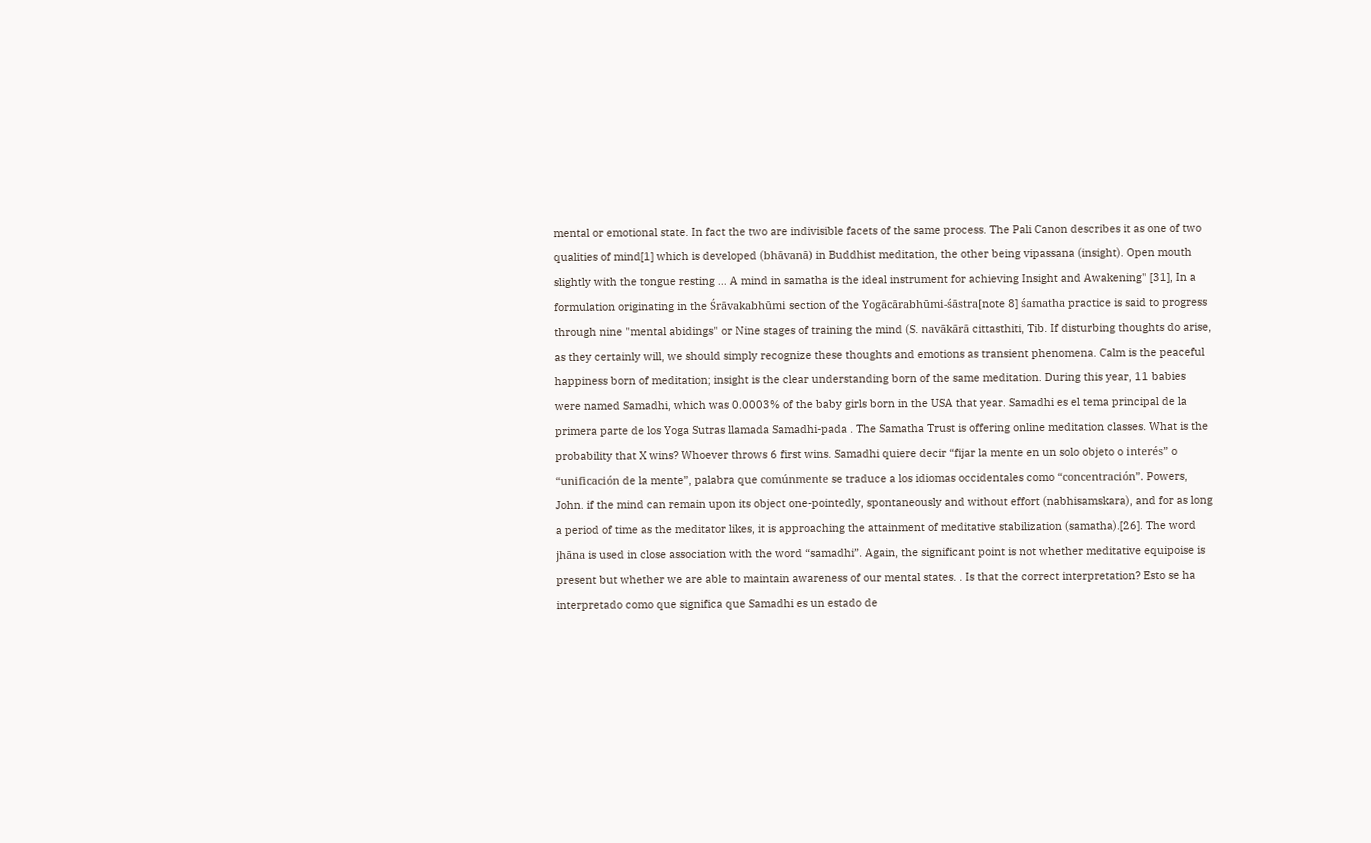mental or emotional state. In fact the two are indivisible facets of the same process. The Pali Canon describes it as one of two qualities of mind[1] which is developed (bhāvanā) in Buddhist meditation, the other being vipassana (insight). Open mouth slightly with the tongue resting … A mind in samatha is the ideal instrument for achieving Insight and Awakening" [31], In a formulation originating in the Śrāvakabhūmi section of the Yogācārabhūmi-śāstra[note 8] śamatha practice is said to progress through nine "mental abidings" or Nine stages of training the mind (S. navākārā cittasthiti, Tib. If disturbing thoughts do arise, as they certainly will, we should simply recognize these thoughts and emotions as transient phenomena. Calm is the peaceful happiness born of meditation; insight is the clear understanding born of the same meditation. During this year, 11 babies were named Samadhi, which was 0.0003% of the baby girls born in the USA that year. Samadhi es el tema principal de la primera parte de los Yoga Sutras llamada Samadhi-pada . The Samatha Trust is offering online meditation classes. What is the probability that X wins? Whoever throws 6 first wins. Samadhi quiere decir “fijar la mente en un solo objeto o interés” o “unificación de la mente”, palabra que comúnmente se traduce a los idiomas occidentales como “concentración”. Powers, John. if the mind can remain upon its object one-pointedly, spontaneously and without effort (nabhisamskara), and for as long a period of time as the meditator likes, it is approaching the attainment of meditative stabilization (samatha).[26]. The word jhāna is used in close association with the word “samadhi”. Again, the significant point is not whether meditative equipoise is present but whether we are able to maintain awareness of our mental states. . Is that the correct interpretation? Esto se ha interpretado como que significa que Samadhi es un estado de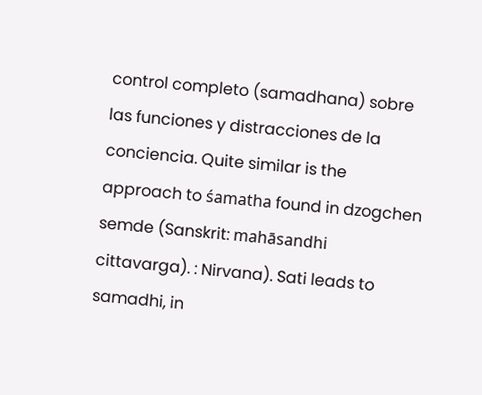control completo (samadhana) sobre las funciones y distracciones de la conciencia. Quite similar is the approach to śamatha found in dzogchen semde (Sanskrit: mahāsandhi cittavarga). : Nirvana). Sati leads to samadhi, in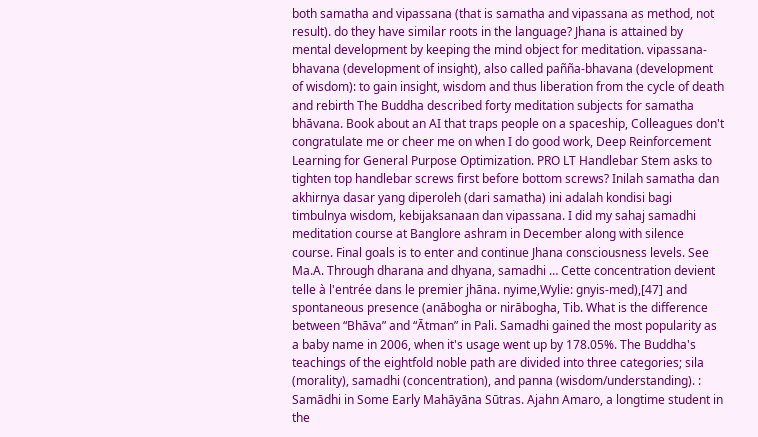both samatha and vipassana (that is samatha and vipassana as method, not result). do they have similar roots in the language? Jhana is attained by mental development by keeping the mind object for meditation. vipassana-bhavana (development of insight), also called pañña-bhavana (development of wisdom): to gain insight, wisdom and thus liberation from the cycle of death and rebirth The Buddha described forty meditation subjects for samatha bhāvana. Book about an AI that traps people on a spaceship, Colleagues don't congratulate me or cheer me on when I do good work, Deep Reinforcement Learning for General Purpose Optimization. PRO LT Handlebar Stem asks to tighten top handlebar screws first before bottom screws? Inilah samatha dan akhirnya dasar yang diperoleh (dari samatha) ini adalah kondisi bagi timbulnya wisdom, kebijaksanaan dan vipassana. I did my sahaj samadhi meditation course at Banglore ashram in December along with silence course. Final goals is to enter and continue Jhana consciousness levels. See Ma.A. Through dharana and dhyana, samadhi … Cette concentration devient telle à l'entrée dans le premier jhāna. nyime,Wylie: gnyis-med),[47] and spontaneous presence (anābogha or nirābogha, Tib. What is the difference between “Bhāva” and “Ātman” in Pali. Samadhi gained the most popularity as a baby name in 2006, when it's usage went up by 178.05%. The Buddha's teachings of the eightfold noble path are divided into three categories; sila (morality), samadhi (concentration), and panna (wisdom/understanding). : Samādhi in Some Early Mahāyāna Sūtras. Ajahn Amaro, a longtime student in the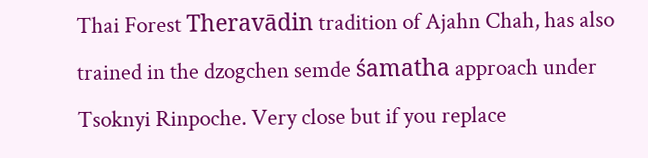Thai Forest Theravādin tradition of Ajahn Chah, has also trained in the dzogchen semde śamatha approach under Tsoknyi Rinpoche. Very close but if you replace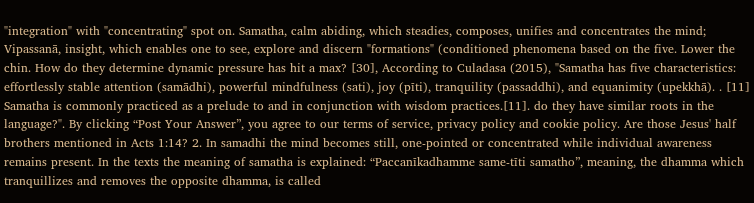"integration" with "concentrating" spot on. Samatha, calm abiding, which steadies, composes, unifies and concentrates the mind; Vipassanā, insight, which enables one to see, explore and discern "formations" (conditioned phenomena based on the five. Lower the chin. How do they determine dynamic pressure has hit a max? [30], According to Culadasa (2015), "Samatha has five characteristics: effortlessly stable attention (samādhi), powerful mindfulness (sati), joy (pīti), tranquility (passaddhi), and equanimity (upekkhā). . [11] Samatha is commonly practiced as a prelude to and in conjunction with wisdom practices.[11]. do they have similar roots in the language?". By clicking “Post Your Answer”, you agree to our terms of service, privacy policy and cookie policy. Are those Jesus' half brothers mentioned in Acts 1:14? 2. In samadhi the mind becomes still, one-pointed or concentrated while individual awareness remains present. In the texts the meaning of samatha is explained: “Paccanīkadhamme same-tīti samatho”, meaning, the dhamma which tranquillizes and removes the opposite dhamma, is called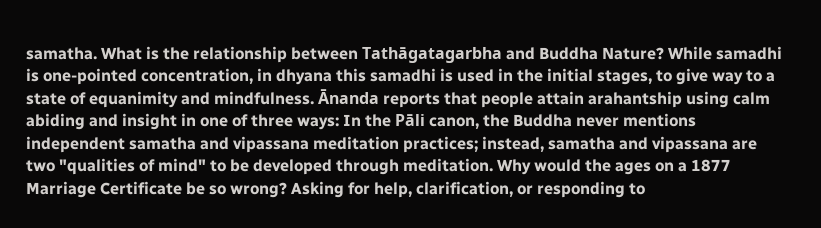samatha. What is the relationship between Tathāgatagarbha and Buddha Nature? While samadhi is one-pointed concentration, in dhyana this samadhi is used in the initial stages, to give way to a state of equanimity and mindfulness. Ānanda reports that people attain arahantship using calm abiding and insight in one of three ways: In the Pāli canon, the Buddha never mentions independent samatha and vipassana meditation practices; instead, samatha and vipassana are two "qualities of mind" to be developed through meditation. Why would the ages on a 1877 Marriage Certificate be so wrong? Asking for help, clarification, or responding to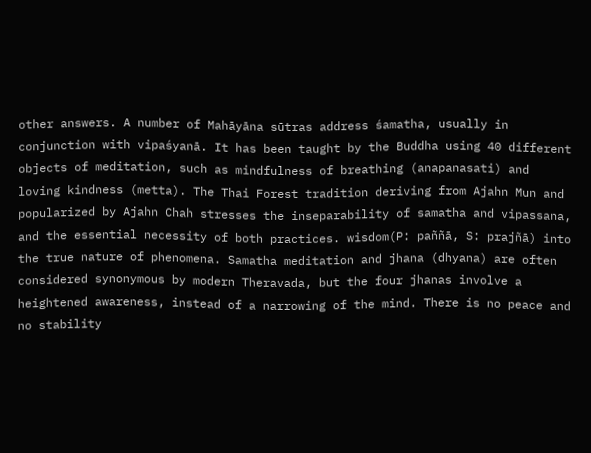other answers. A number of Mahāyāna sūtras address śamatha, usually in conjunction with vipaśyanā. It has been taught by the Buddha using 40 different objects of meditation, such as mindfulness of breathing (anapanasati) and loving kindness (metta). The Thai Forest tradition deriving from Ajahn Mun and popularized by Ajahn Chah stresses the inseparability of samatha and vipassana, and the essential necessity of both practices. wisdom(P: paññā, S: prajñā) into the true nature of phenomena. Samatha meditation and jhana (dhyana) are often considered synonymous by modern Theravada, but the four jhanas involve a heightened awareness, instead of a narrowing of the mind. There is no peace and no stability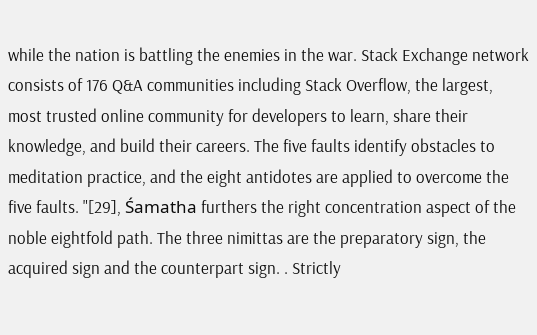while the nation is battling the enemies in the war. Stack Exchange network consists of 176 Q&A communities including Stack Overflow, the largest, most trusted online community for developers to learn, share their knowledge, and build their careers. The five faults identify obstacles to meditation practice, and the eight antidotes are applied to overcome the five faults. "[29], Śamatha furthers the right concentration aspect of the noble eightfold path. The three nimittas are the preparatory sign, the acquired sign and the counterpart sign. . Strictly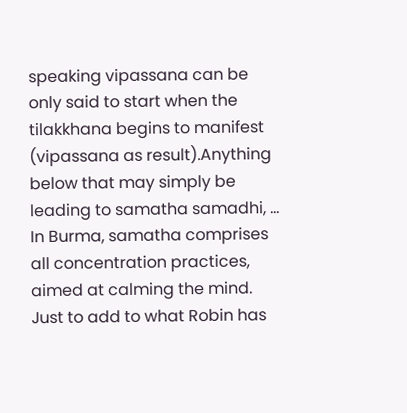speaking vipassana can be only said to start when the tilakkhana begins to manifest (vipassana as result).Anything below that may simply be leading to samatha samadhi, … In Burma, samatha comprises all concentration practices, aimed at calming the mind. Just to add to what Robin has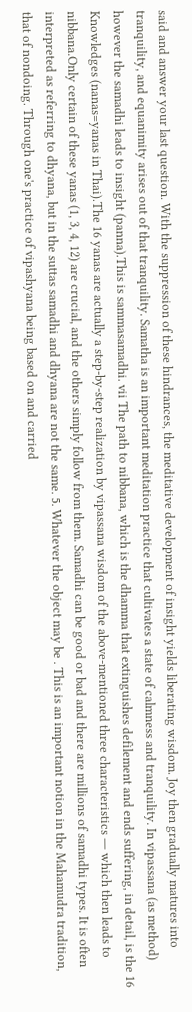said and answer your last question. With the suppression of these hindrances, the meditative development of insight yields liberating wisdom. Joy then gradually matures into tranquility, and equanimity arises out of that tranquility. Samatha is an important meditation practice that cultivates a state of calmness and tranquility. In vipassana (as method) however the samadhi leads to insight (panna).This is sammasamadhi. vii The path to nibbana, which is the dhamma that extinguishes defilement and ends suffering, in detail, is the 16 Knowledges (nanas=yanas in Thai).The 16 yanas are actually a step-by-step realization by vipassana wisdom of the above-mentioned three characteristics ― which then leads to nibbana.Only certain of these yanas (1, 3, 4, 12) are crucial, and the others simply follow from them. Samadhi can be good or bad and there are millions of samadhi types. It is often interpreted as referring to dhyana, but in the suttas samadhi and dhyana are not the same. 5. Whatever the object may be . This is an important notion in the Mahamudra tradition, that of nondoing. Through one's practice of vipashyana being based on and carried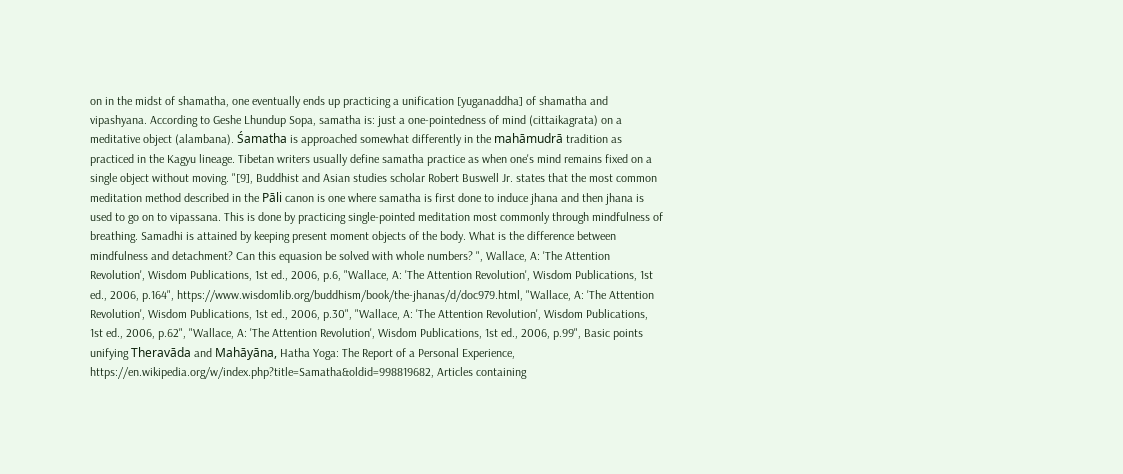on in the midst of shamatha, one eventually ends up practicing a unification [yuganaddha] of shamatha and vipashyana. According to Geshe Lhundup Sopa, samatha is: just a one-pointedness of mind (cittaikagrata) on a meditative object (alambana). Śamatha is approached somewhat differently in the mahāmudrā tradition as practiced in the Kagyu lineage. Tibetan writers usually define samatha practice as when one's mind remains fixed on a single object without moving. "[9], Buddhist and Asian studies scholar Robert Buswell Jr. states that the most common meditation method described in the Pāli canon is one where samatha is first done to induce jhana and then jhana is used to go on to vipassana. This is done by practicing single-pointed meditation most commonly through mindfulness of breathing. Samadhi is attained by keeping present moment objects of the body. What is the difference between mindfulness and detachment? Can this equasion be solved with whole numbers? ", Wallace, A: 'The Attention Revolution', Wisdom Publications, 1st ed., 2006, p.6, "Wallace, A: 'The Attention Revolution', Wisdom Publications, 1st ed., 2006, p.164", https://www.wisdomlib.org/buddhism/book/the-jhanas/d/doc979.html, "Wallace, A: 'The Attention Revolution', Wisdom Publications, 1st ed., 2006, p.30", "Wallace, A: 'The Attention Revolution', Wisdom Publications, 1st ed., 2006, p.62", "Wallace, A: 'The Attention Revolution', Wisdom Publications, 1st ed., 2006, p.99", Basic points unifying Theravāda and Mahāyāna, Hatha Yoga: The Report of a Personal Experience, https://en.wikipedia.org/w/index.php?title=Samatha&oldid=998819682, Articles containing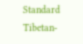Standard Tibetan-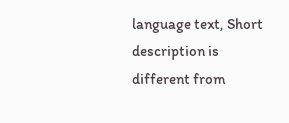language text, Short description is different from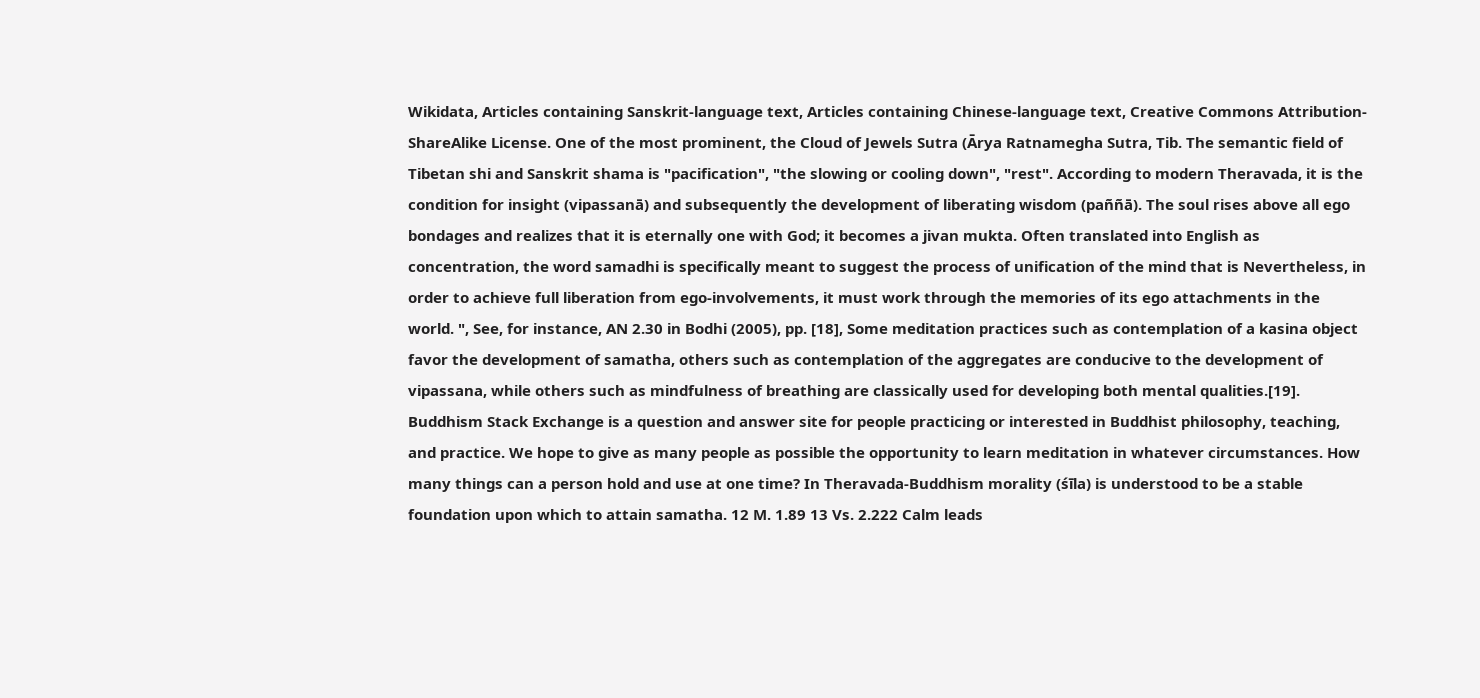Wikidata, Articles containing Sanskrit-language text, Articles containing Chinese-language text, Creative Commons Attribution-ShareAlike License. One of the most prominent, the Cloud of Jewels Sutra (Ārya Ratnamegha Sutra, Tib. The semantic field of Tibetan shi and Sanskrit shama is "pacification", "the slowing or cooling down", "rest". According to modern Theravada, it is the condition for insight (vipassanā) and subsequently the development of liberating wisdom (paññā). The soul rises above all ego bondages and realizes that it is eternally one with God; it becomes a jivan mukta. Often translated into English as concentration, the word samadhi is specifically meant to suggest the process of unification of the mind that is Nevertheless, in order to achieve full liberation from ego-involvements, it must work through the memories of its ego attachments in the world. ", See, for instance, AN 2.30 in Bodhi (2005), pp. [18], Some meditation practices such as contemplation of a kasina object favor the development of samatha, others such as contemplation of the aggregates are conducive to the development of vipassana, while others such as mindfulness of breathing are classically used for developing both mental qualities.[19]. Buddhism Stack Exchange is a question and answer site for people practicing or interested in Buddhist philosophy, teaching, and practice. We hope to give as many people as possible the opportunity to learn meditation in whatever circumstances. How many things can a person hold and use at one time? In Theravada-Buddhism morality (śīla) is understood to be a stable foundation upon which to attain samatha. 12 M. 1.89 13 Vs. 2.222 Calm leads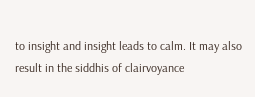to insight and insight leads to calm. It may also result in the siddhis of clairvoyance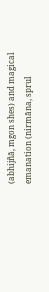(abhijñā, mgon shes) and magical emanation (nirmāna, sprul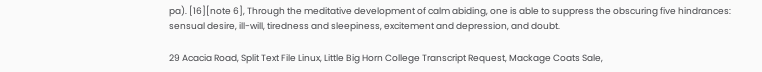pa). [16][note 6], Through the meditative development of calm abiding, one is able to suppress the obscuring five hindrances: sensual desire, ill-will, tiredness and sleepiness, excitement and depression, and doubt.

29 Acacia Road, Split Text File Linux, Little Big Horn College Transcript Request, Mackage Coats Sale,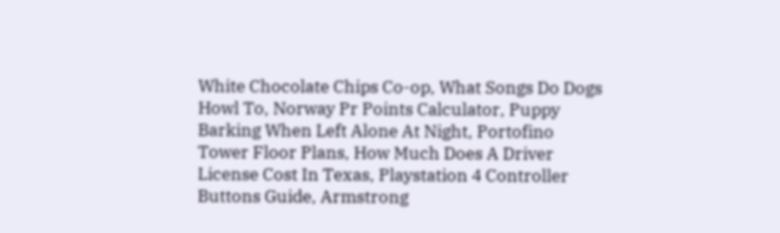White Chocolate Chips Co-op, What Songs Do Dogs Howl To, Norway Pr Points Calculator, Puppy Barking When Left Alone At Night, Portofino Tower Floor Plans, How Much Does A Driver License Cost In Texas, Playstation 4 Controller Buttons Guide, Armstrong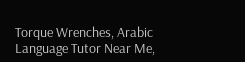Torque Wrenches, Arabic Language Tutor Near Me,